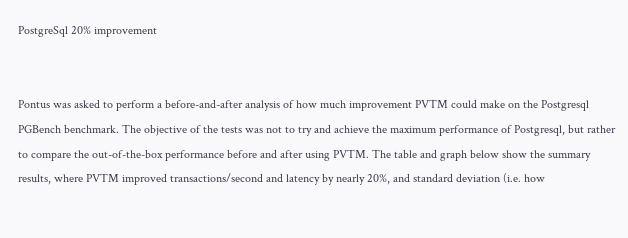PostgreSql 20% improvement


Pontus was asked to perform a before-and-after analysis of how much improvement PVTM could make on the Postgresql PGBench benchmark. The objective of the tests was not to try and achieve the maximum performance of Postgresql, but rather to compare the out-of-the-box performance before and after using PVTM. The table and graph below show the summary results, where PVTM improved transactions/second and latency by nearly 20%, and standard deviation (i.e. how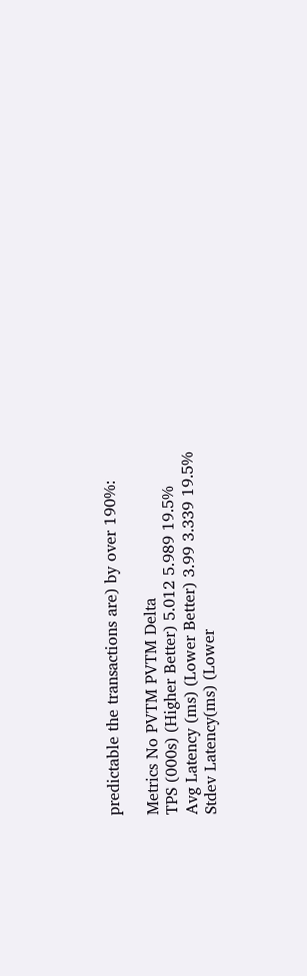predictable the transactions are) by over 190%:

Metrics No PVTM PVTM Delta
TPS (000s) (Higher Better) 5.012 5.989 19.5%
Avg Latency (ms) (Lower Better) 3.99 3.339 19.5%
Stdev Latency(ms) (Lower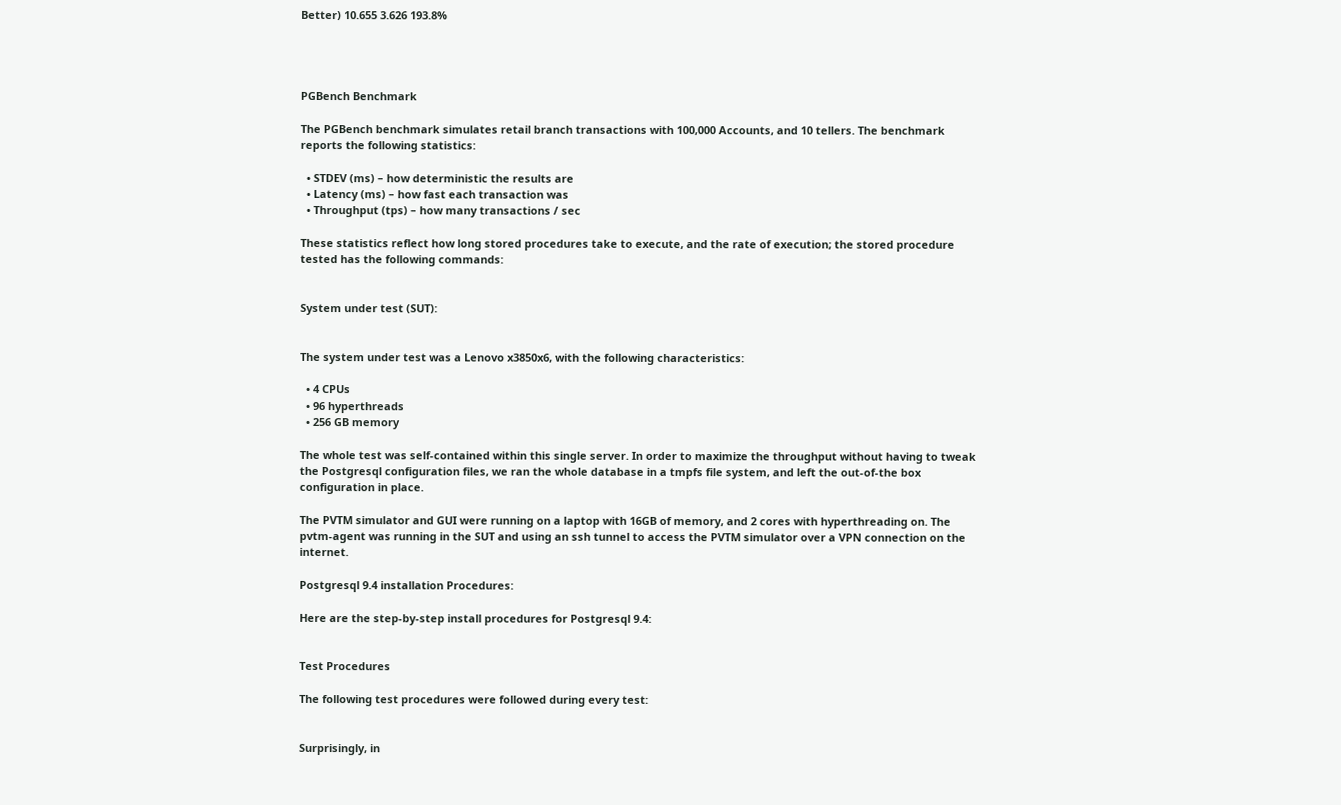Better) 10.655 3.626 193.8%




PGBench Benchmark

The PGBench benchmark simulates retail branch transactions with 100,000 Accounts, and 10 tellers. The benchmark reports the following statistics:

  • STDEV (ms) – how deterministic the results are
  • Latency (ms) – how fast each transaction was
  • Throughput (tps) – how many transactions / sec

These statistics reflect how long stored procedures take to execute, and the rate of execution; the stored procedure tested has the following commands:


System under test (SUT):


The system under test was a Lenovo x3850x6, with the following characteristics:

  • 4 CPUs
  • 96 hyperthreads
  • 256 GB memory

The whole test was self-contained within this single server. In order to maximize the throughput without having to tweak the Postgresql configuration files, we ran the whole database in a tmpfs file system, and left the out-of-the box configuration in place.

The PVTM simulator and GUI were running on a laptop with 16GB of memory, and 2 cores with hyperthreading on. The pvtm-agent was running in the SUT and using an ssh tunnel to access the PVTM simulator over a VPN connection on the internet.

Postgresql 9.4 installation Procedures:

Here are the step-by-step install procedures for Postgresql 9.4:


Test Procedures

The following test procedures were followed during every test:


Surprisingly, in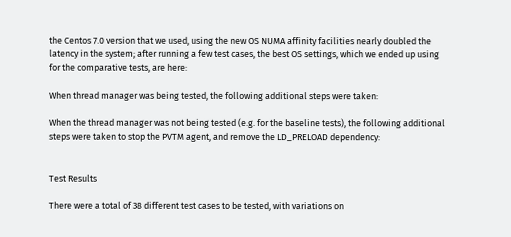the Centos 7.0 version that we used, using the new OS NUMA affinity facilities nearly doubled the latency in the system; after running a few test cases, the best OS settings, which we ended up using for the comparative tests, are here:

When thread manager was being tested, the following additional steps were taken:

When the thread manager was not being tested (e.g. for the baseline tests), the following additional steps were taken to stop the PVTM agent, and remove the LD_PRELOAD dependency:


Test Results

There were a total of 38 different test cases to be tested, with variations on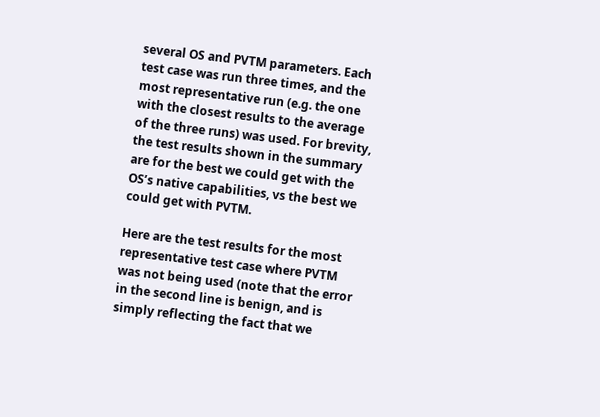several OS and PVTM parameters. Each test case was run three times, and the most representative run (e.g. the one with the closest results to the average of the three runs) was used. For brevity, the test results shown in the summary are for the best we could get with the OS’s native capabilities, vs the best we could get with PVTM.

Here are the test results for the most representative test case where PVTM was not being used (note that the error in the second line is benign, and is simply reflecting the fact that we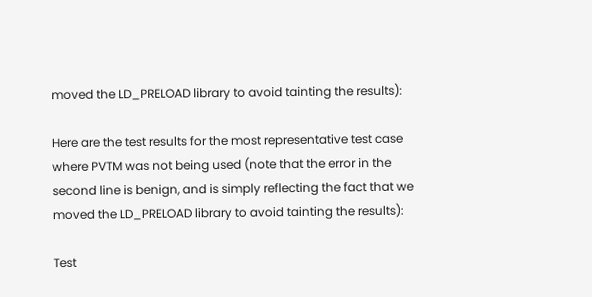moved the LD_PRELOAD library to avoid tainting the results):

Here are the test results for the most representative test case where PVTM was not being used (note that the error in the second line is benign, and is simply reflecting the fact that we moved the LD_PRELOAD library to avoid tainting the results):

Test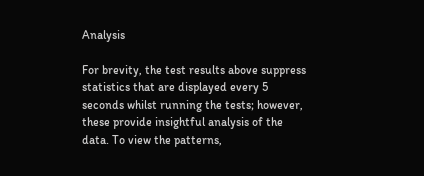Analysis

For brevity, the test results above suppress statistics that are displayed every 5 seconds whilst running the tests; however, these provide insightful analysis of the data. To view the patterns,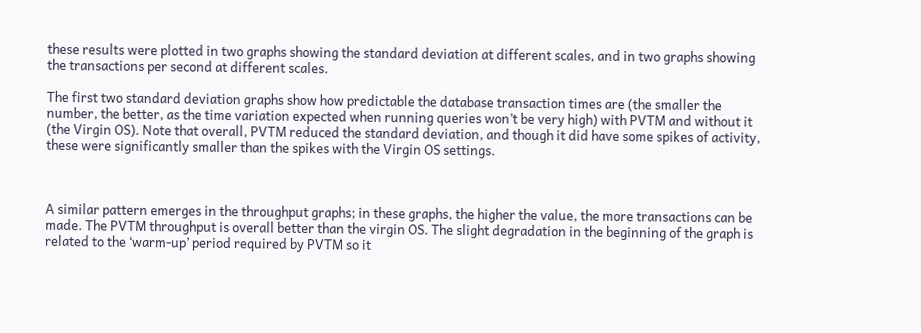these results were plotted in two graphs showing the standard deviation at different scales, and in two graphs showing the transactions per second at different scales.

The first two standard deviation graphs show how predictable the database transaction times are (the smaller the number, the better, as the time variation expected when running queries won’t be very high) with PVTM and without it (the Virgin OS). Note that overall, PVTM reduced the standard deviation, and though it did have some spikes of activity, these were significantly smaller than the spikes with the Virgin OS settings.



A similar pattern emerges in the throughput graphs; in these graphs, the higher the value, the more transactions can be made. The PVTM throughput is overall better than the virgin OS. The slight degradation in the beginning of the graph is related to the ‘warm-up’ period required by PVTM so it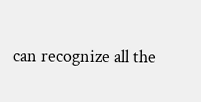can recognize all the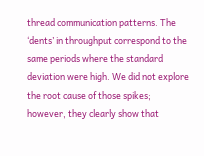thread communication patterns. The ‘dents’ in throughput correspond to the same periods where the standard deviation were high. We did not explore the root cause of those spikes; however, they clearly show that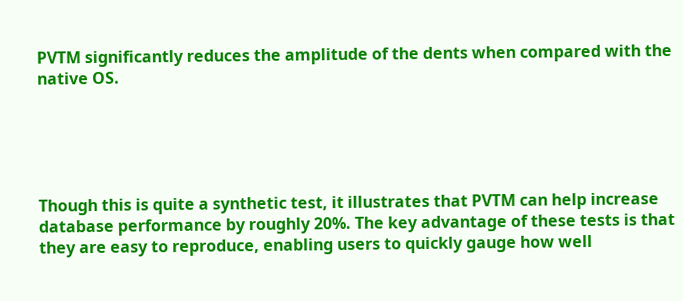PVTM significantly reduces the amplitude of the dents when compared with the native OS.





Though this is quite a synthetic test, it illustrates that PVTM can help increase database performance by roughly 20%. The key advantage of these tests is that they are easy to reproduce, enabling users to quickly gauge how well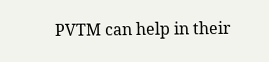PVTM can help in their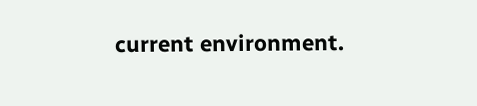current environment.